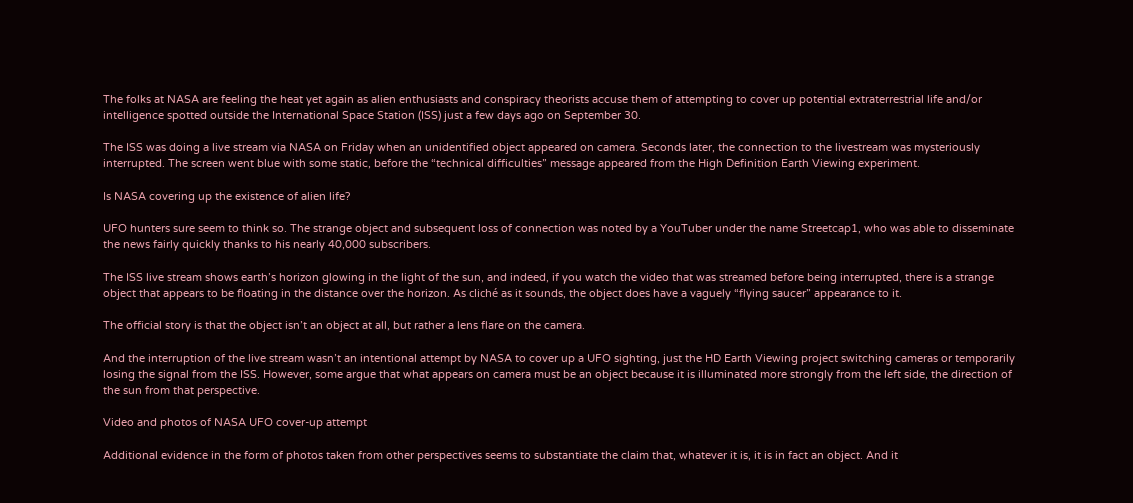The folks at NASA are feeling the heat yet again as alien enthusiasts and conspiracy theorists accuse them of attempting to cover up potential extraterrestrial life and/or intelligence spotted outside the International Space Station (ISS) just a few days ago on September 30.

The ISS was doing a live stream via NASA on Friday when an unidentified object appeared on camera. Seconds later, the connection to the livestream was mysteriously interrupted. The screen went blue with some static, before the “technical difficulties” message appeared from the High Definition Earth Viewing experiment.

Is NASA covering up the existence of alien life?

UFO hunters sure seem to think so. The strange object and subsequent loss of connection was noted by a YouTuber under the name Streetcap1, who was able to disseminate the news fairly quickly thanks to his nearly 40,000 subscribers.

The ISS live stream shows earth’s horizon glowing in the light of the sun, and indeed, if you watch the video that was streamed before being interrupted, there is a strange object that appears to be floating in the distance over the horizon. As cliché as it sounds, the object does have a vaguely “flying saucer” appearance to it.

The official story is that the object isn’t an object at all, but rather a lens flare on the camera.

And the interruption of the live stream wasn’t an intentional attempt by NASA to cover up a UFO sighting, just the HD Earth Viewing project switching cameras or temporarily losing the signal from the ISS. However, some argue that what appears on camera must be an object because it is illuminated more strongly from the left side, the direction of the sun from that perspective.

Video and photos of NASA UFO cover-up attempt

Additional evidence in the form of photos taken from other perspectives seems to substantiate the claim that, whatever it is, it is in fact an object. And it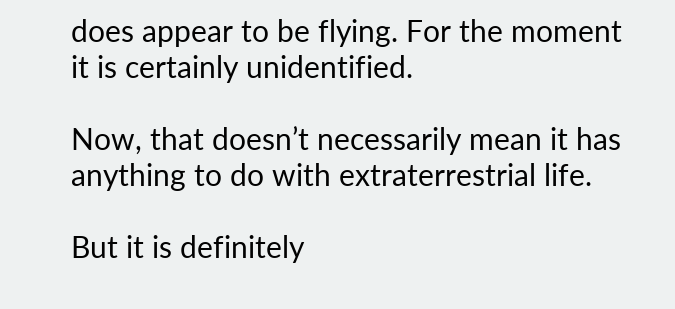does appear to be flying. For the moment it is certainly unidentified.

Now, that doesn’t necessarily mean it has anything to do with extraterrestrial life.

But it is definitely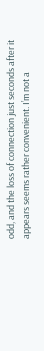odd, and the loss of connection just seconds after it appears seems rather convenient. I’m not a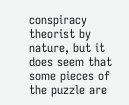conspiracy theorist by nature, but it does seem that some pieces of the puzzle are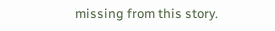missing from this story.